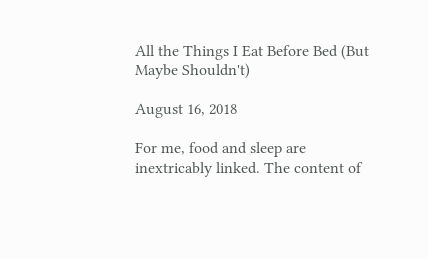All the Things I Eat Before Bed (But Maybe Shouldn't)

August 16, 2018

For me, food and sleep are inextricably linked. The content of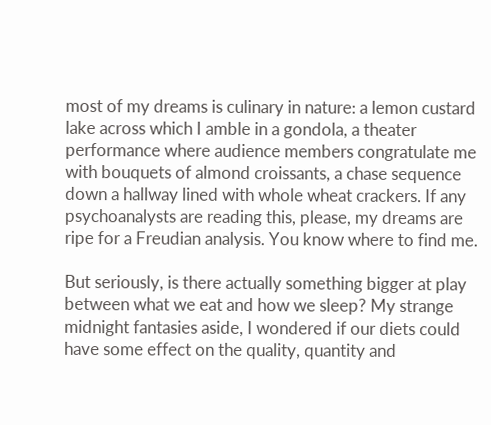most of my dreams is culinary in nature: a lemon custard lake across which I amble in a gondola, a theater performance where audience members congratulate me with bouquets of almond croissants, a chase sequence down a hallway lined with whole wheat crackers. If any psychoanalysts are reading this, please, my dreams are ripe for a Freudian analysis. You know where to find me.

But seriously, is there actually something bigger at play between what we eat and how we sleep? My strange midnight fantasies aside, I wondered if our diets could have some effect on the quality, quantity and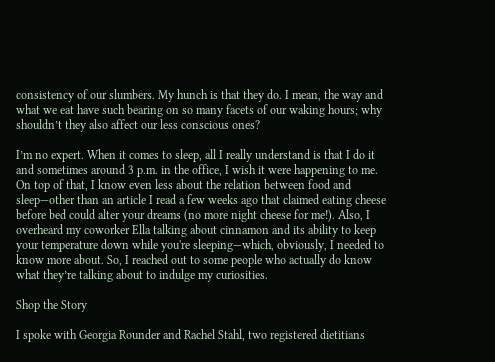consistency of our slumbers. My hunch is that they do. I mean, the way and what we eat have such bearing on so many facets of our waking hours; why shouldn’t they also affect our less conscious ones?

I’m no expert. When it comes to sleep, all I really understand is that I do it and sometimes around 3 p.m. in the office, I wish it were happening to me. On top of that, I know even less about the relation between food and sleep—other than an article I read a few weeks ago that claimed eating cheese before bed could alter your dreams (no more night cheese for me!). Also, I overheard my coworker Ella talking about cinnamon and its ability to keep your temperature down while you're sleeping—which, obviously, I needed to know more about. So, I reached out to some people who actually do know what they’re talking about to indulge my curiosities.

Shop the Story

I spoke with Georgia Rounder and Rachel Stahl, two registered dietitians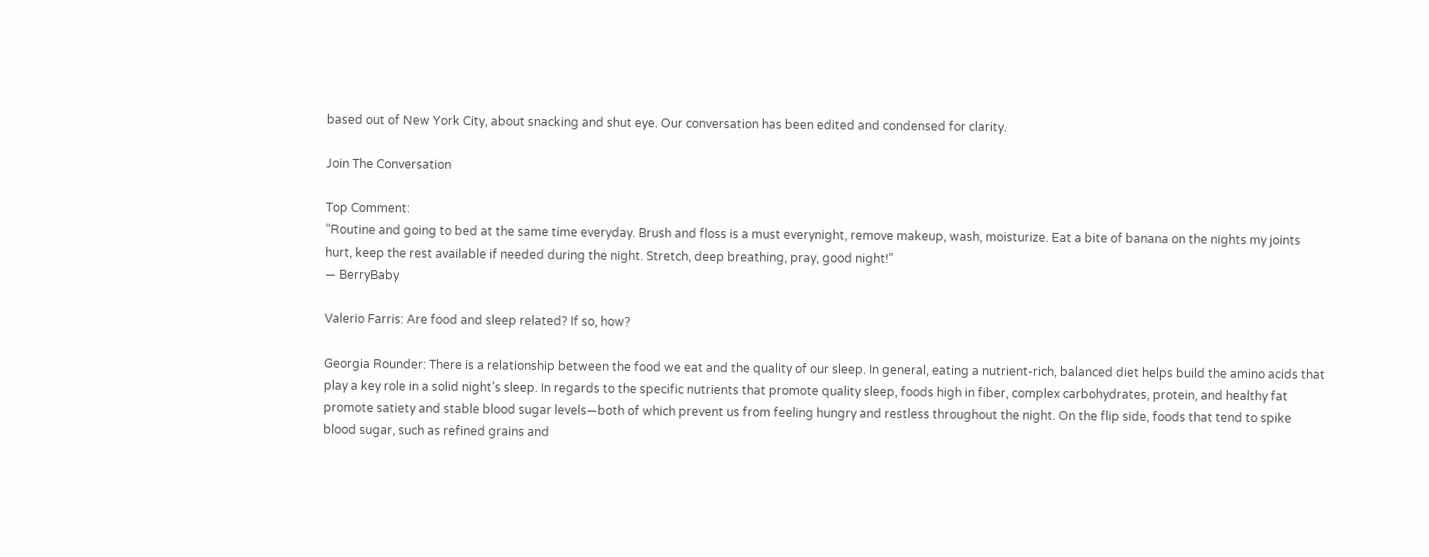based out of New York City, about snacking and shut eye. Our conversation has been edited and condensed for clarity.

Join The Conversation

Top Comment:
“Routine and going to bed at the same time everyday. Brush and floss is a must everynight, remove makeup, wash, moisturize. Eat a bite of banana on the nights my joints hurt, keep the rest available if needed during the night. Stretch, deep breathing, pray, good night!”
— BerryBaby

Valerio Farris: Are food and sleep related? If so, how?

Georgia Rounder: There is a relationship between the food we eat and the quality of our sleep. In general, eating a nutrient-rich, balanced diet helps build the amino acids that play a key role in a solid night’s sleep. In regards to the specific nutrients that promote quality sleep, foods high in fiber, complex carbohydrates, protein, and healthy fat promote satiety and stable blood sugar levels—both of which prevent us from feeling hungry and restless throughout the night. On the flip side, foods that tend to spike blood sugar, such as refined grains and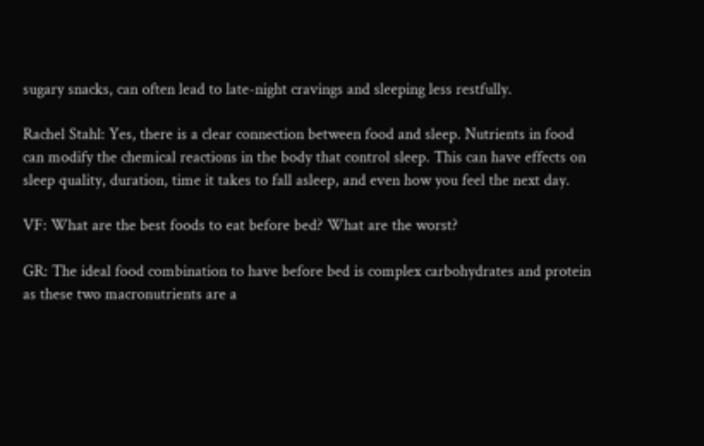sugary snacks, can often lead to late-night cravings and sleeping less restfully.

Rachel Stahl: Yes, there is a clear connection between food and sleep. Nutrients in food can modify the chemical reactions in the body that control sleep. This can have effects on sleep quality, duration, time it takes to fall asleep, and even how you feel the next day.

VF: What are the best foods to eat before bed? What are the worst?

GR: The ideal food combination to have before bed is complex carbohydrates and protein as these two macronutrients are a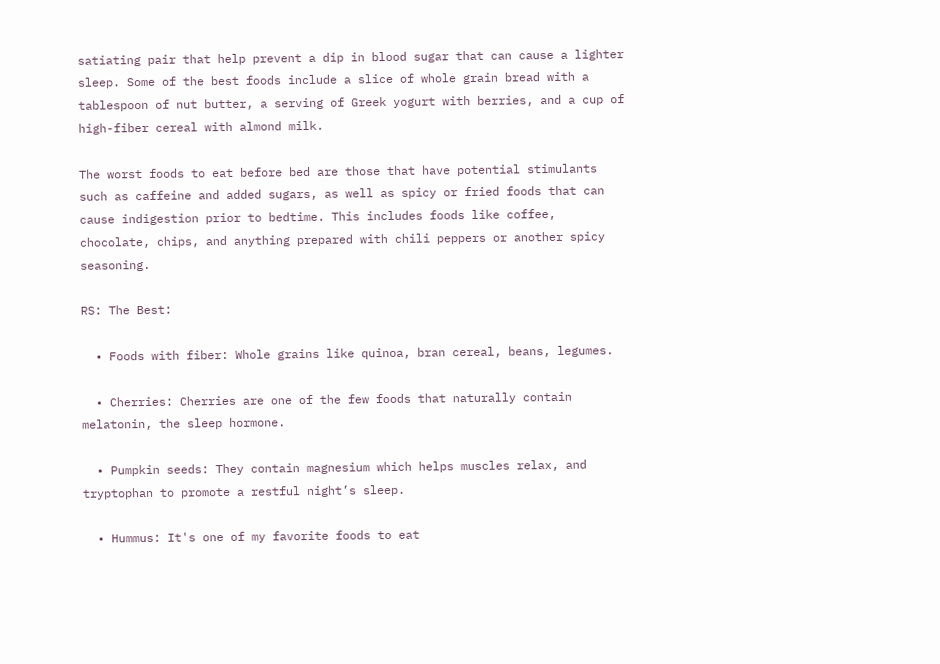satiating pair that help prevent a dip in blood sugar that can cause a lighter sleep. Some of the best foods include a slice of whole grain bread with a tablespoon of nut butter, a serving of Greek yogurt with berries, and a cup of high-fiber cereal with almond milk.

The worst foods to eat before bed are those that have potential stimulants such as caffeine and added sugars, as well as spicy or fried foods that can cause indigestion prior to bedtime. This includes foods like coffee, chocolate, chips, and anything prepared with chili peppers or another spicy seasoning.

RS: The Best:

  • Foods with fiber: Whole grains like quinoa, bran cereal, beans, legumes.

  • Cherries: Cherries are one of the few foods that naturally contain melatonin, the sleep hormone.

  • Pumpkin seeds: They contain magnesium which helps muscles relax, and tryptophan to promote a restful night’s sleep.

  • Hummus: It's one of my favorite foods to eat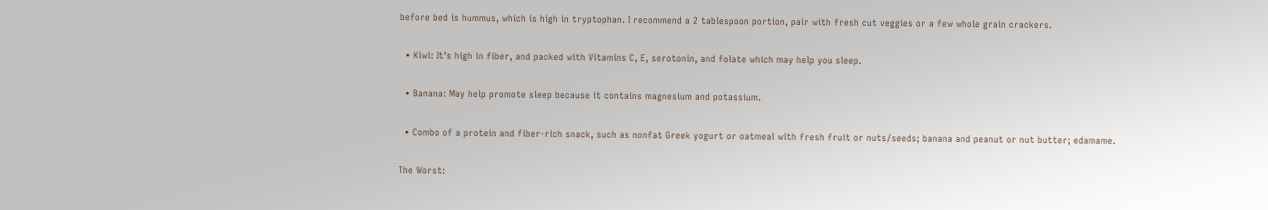before bed is hummus, which is high in tryptophan. I recommend a 2 tablespoon portion, pair with fresh cut veggies or a few whole grain crackers.

  • Kiwi: It's high in fiber, and packed with Vitamins C, E, serotonin, and folate which may help you sleep.

  • Banana: May help promote sleep because it contains magnesium and potassium.

  • Combo of a protein and fiber-rich snack, such as nonfat Greek yogurt or oatmeal with fresh fruit or nuts/seeds; banana and peanut or nut butter; edamame.

The Worst: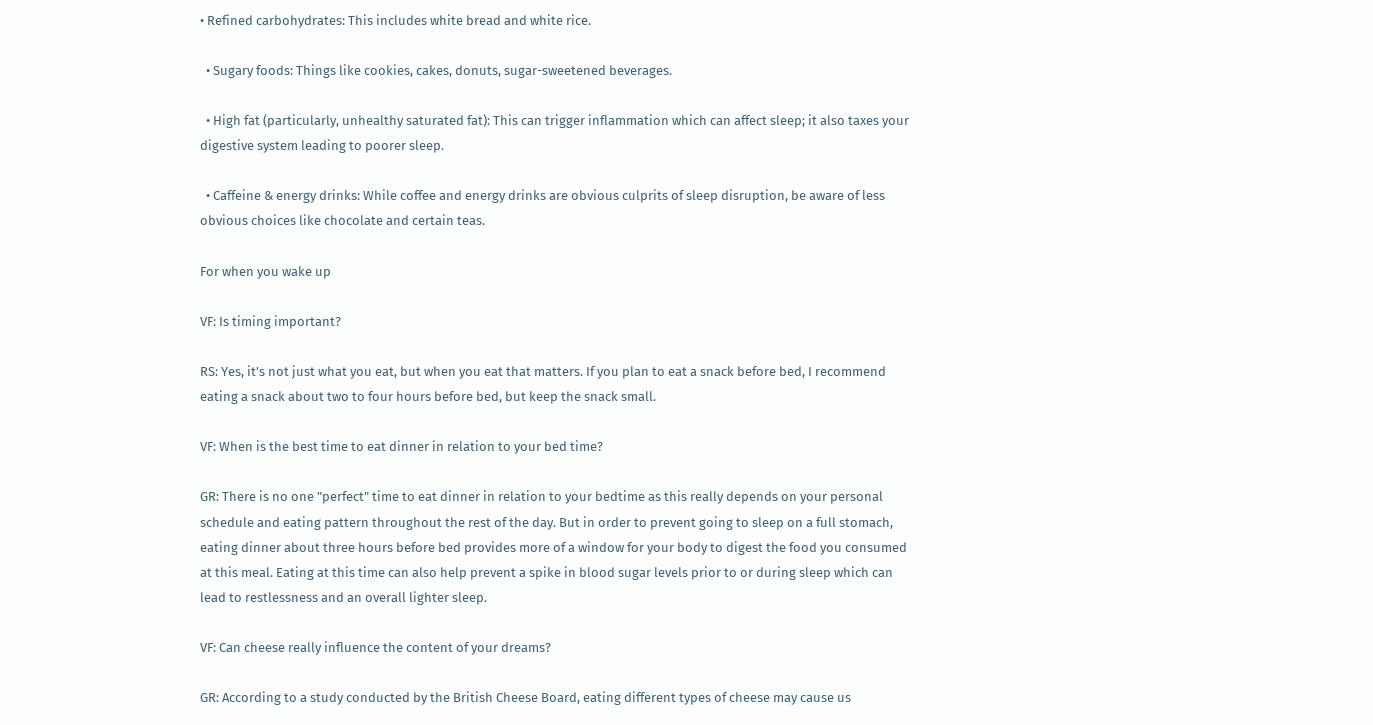• Refined carbohydrates: This includes white bread and white rice.

  • Sugary foods: Things like cookies, cakes, donuts, sugar-sweetened beverages.

  • High fat (particularly, unhealthy saturated fat): This can trigger inflammation which can affect sleep; it also taxes your digestive system leading to poorer sleep.

  • Caffeine & energy drinks: While coffee and energy drinks are obvious culprits of sleep disruption, be aware of less obvious choices like chocolate and certain teas.

For when you wake up

VF: Is timing important?

RS: Yes, it’s not just what you eat, but when you eat that matters. If you plan to eat a snack before bed, I recommend eating a snack about two to four hours before bed, but keep the snack small.

VF: When is the best time to eat dinner in relation to your bed time?

GR: There is no one "perfect" time to eat dinner in relation to your bedtime as this really depends on your personal schedule and eating pattern throughout the rest of the day. But in order to prevent going to sleep on a full stomach, eating dinner about three hours before bed provides more of a window for your body to digest the food you consumed at this meal. Eating at this time can also help prevent a spike in blood sugar levels prior to or during sleep which can lead to restlessness and an overall lighter sleep.

VF: Can cheese really influence the content of your dreams?

GR: According to a study conducted by the British Cheese Board, eating different types of cheese may cause us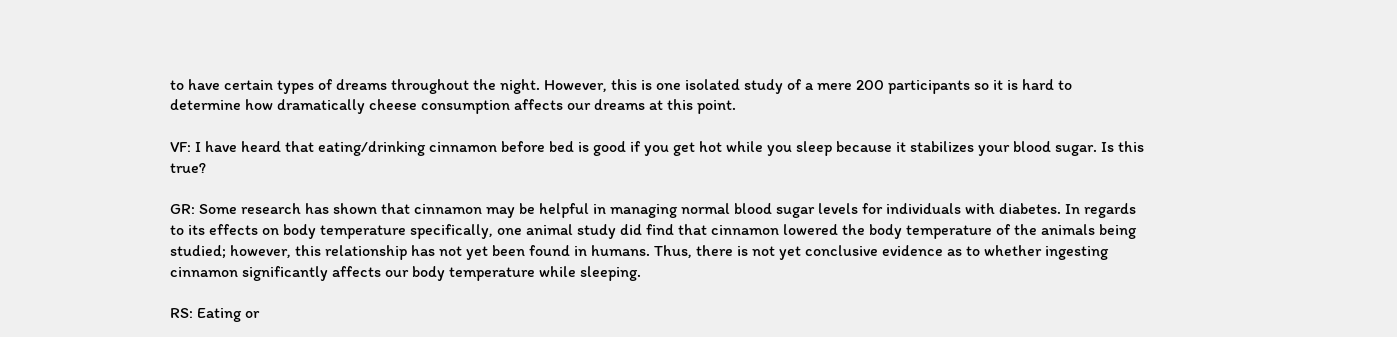to have certain types of dreams throughout the night. However, this is one isolated study of a mere 200 participants so it is hard to determine how dramatically cheese consumption affects our dreams at this point.

VF: I have heard that eating/drinking cinnamon before bed is good if you get hot while you sleep because it stabilizes your blood sugar. Is this true?

GR: Some research has shown that cinnamon may be helpful in managing normal blood sugar levels for individuals with diabetes. In regards to its effects on body temperature specifically, one animal study did find that cinnamon lowered the body temperature of the animals being studied; however, this relationship has not yet been found in humans. Thus, there is not yet conclusive evidence as to whether ingesting cinnamon significantly affects our body temperature while sleeping.

RS: Eating or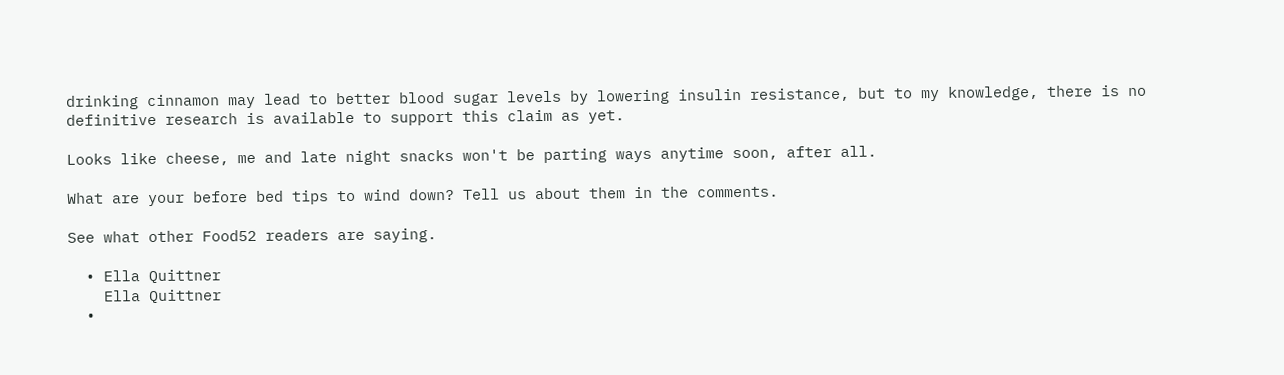drinking cinnamon may lead to better blood sugar levels by lowering insulin resistance, but to my knowledge, there is no definitive research is available to support this claim as yet.

Looks like cheese, me and late night snacks won't be parting ways anytime soon, after all.

What are your before bed tips to wind down? Tell us about them in the comments.

See what other Food52 readers are saying.

  • Ella Quittner
    Ella Quittner
  •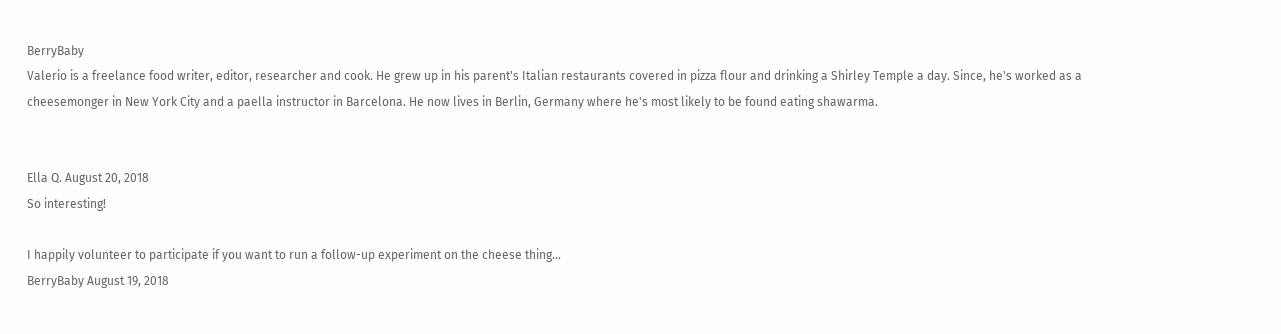BerryBaby
Valerio is a freelance food writer, editor, researcher and cook. He grew up in his parent's Italian restaurants covered in pizza flour and drinking a Shirley Temple a day. Since, he's worked as a cheesemonger in New York City and a paella instructor in Barcelona. He now lives in Berlin, Germany where he's most likely to be found eating shawarma.


Ella Q. August 20, 2018
So interesting!

I happily volunteer to participate if you want to run a follow-up experiment on the cheese thing...
BerryBaby August 19, 2018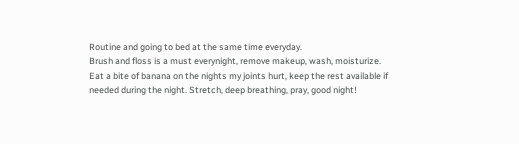Routine and going to bed at the same time everyday.
Brush and floss is a must everynight, remove makeup, wash, moisturize.
Eat a bite of banana on the nights my joints hurt, keep the rest available if needed during the night. Stretch, deep breathing, pray, good night!